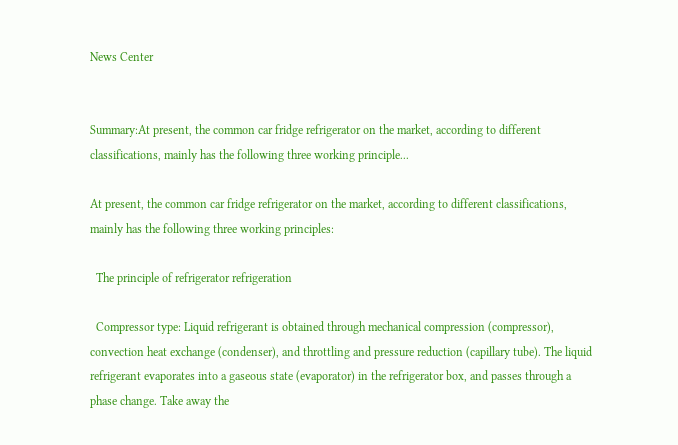News Center


Summary:At present, the common car fridge refrigerator on the market, according to different classifications, mainly has the following three working principle...

At present, the common car fridge refrigerator on the market, according to different classifications, mainly has the following three working principles:

  The principle of refrigerator refrigeration

  Compressor type: Liquid refrigerant is obtained through mechanical compression (compressor), convection heat exchange (condenser), and throttling and pressure reduction (capillary tube). The liquid refrigerant evaporates into a gaseous state (evaporator) in the refrigerator box, and passes through a phase change. Take away the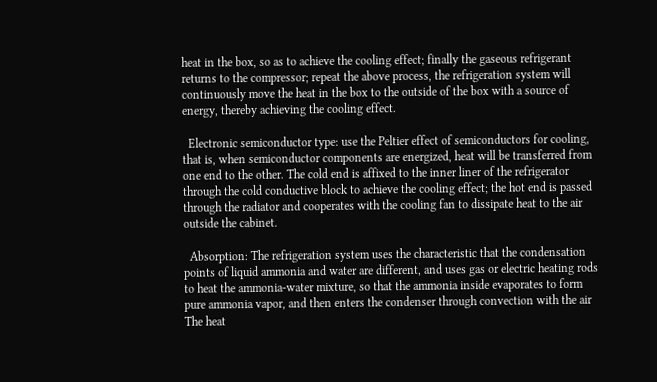heat in the box, so as to achieve the cooling effect; finally the gaseous refrigerant returns to the compressor; repeat the above process, the refrigeration system will continuously move the heat in the box to the outside of the box with a source of energy, thereby achieving the cooling effect.

  Electronic semiconductor type: use the Peltier effect of semiconductors for cooling, that is, when semiconductor components are energized, heat will be transferred from one end to the other. The cold end is affixed to the inner liner of the refrigerator through the cold conductive block to achieve the cooling effect; the hot end is passed through the radiator and cooperates with the cooling fan to dissipate heat to the air outside the cabinet.

  Absorption: The refrigeration system uses the characteristic that the condensation points of liquid ammonia and water are different, and uses gas or electric heating rods to heat the ammonia-water mixture, so that the ammonia inside evaporates to form pure ammonia vapor, and then enters the condenser through convection with the air The heat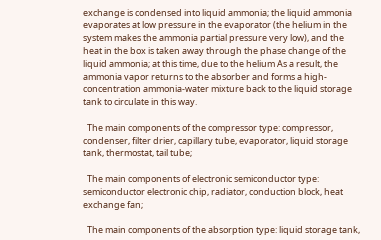exchange is condensed into liquid ammonia; the liquid ammonia evaporates at low pressure in the evaporator (the helium in the system makes the ammonia partial pressure very low), and the heat in the box is taken away through the phase change of the liquid ammonia; at this time, due to the helium As a result, the ammonia vapor returns to the absorber and forms a high-concentration ammonia-water mixture back to the liquid storage tank to circulate in this way.

  The main components of the compressor type: compressor, condenser, filter drier, capillary tube, evaporator, liquid storage tank, thermostat, tail tube;

  The main components of electronic semiconductor type: semiconductor electronic chip, radiator, conduction block, heat exchange fan;

  The main components of the absorption type: liquid storage tank,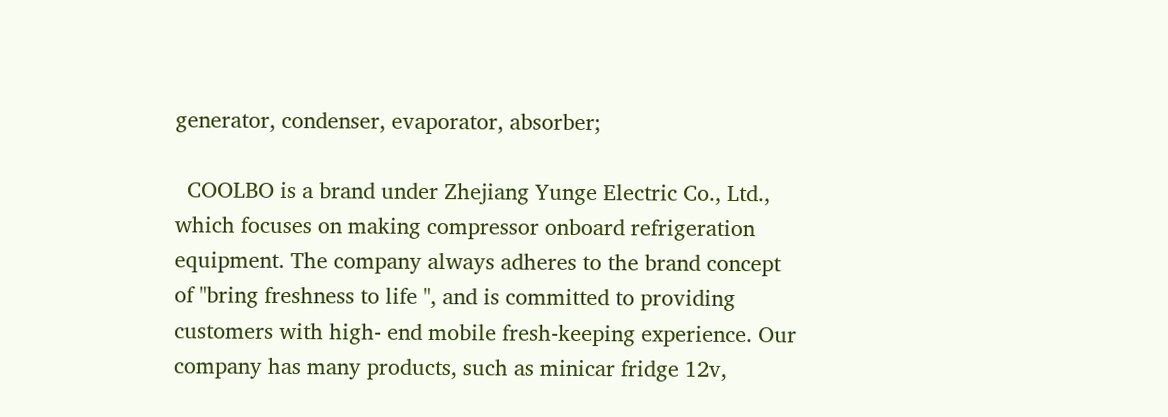generator, condenser, evaporator, absorber;

  COOLBO is a brand under Zhejiang Yunge Electric Co., Ltd., which focuses on making compressor onboard refrigeration equipment. The company always adheres to the brand concept of "bring freshness to life ", and is committed to providing customers with high- end mobile fresh-keeping experience. Our company has many products, such as minicar fridge 12v,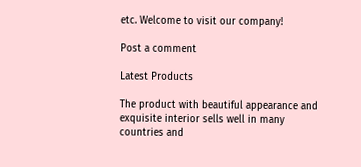etc. Welcome to visit our company!

Post a comment

Latest Products

The product with beautiful appearance and exquisite interior sells well in many countries and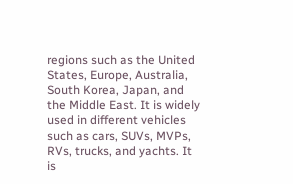regions such as the United States, Europe, Australia, South Korea, Japan, and the Middle East. It is widely used in different vehicles such as cars, SUVs, MVPs, RVs, trucks, and yachts. It is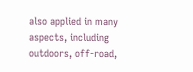also applied in many aspects, including outdoors, off-road,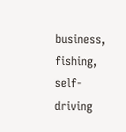business, fishing, self-driving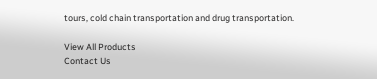tours, cold chain transportation and drug transportation.

View All Products
Contact Us